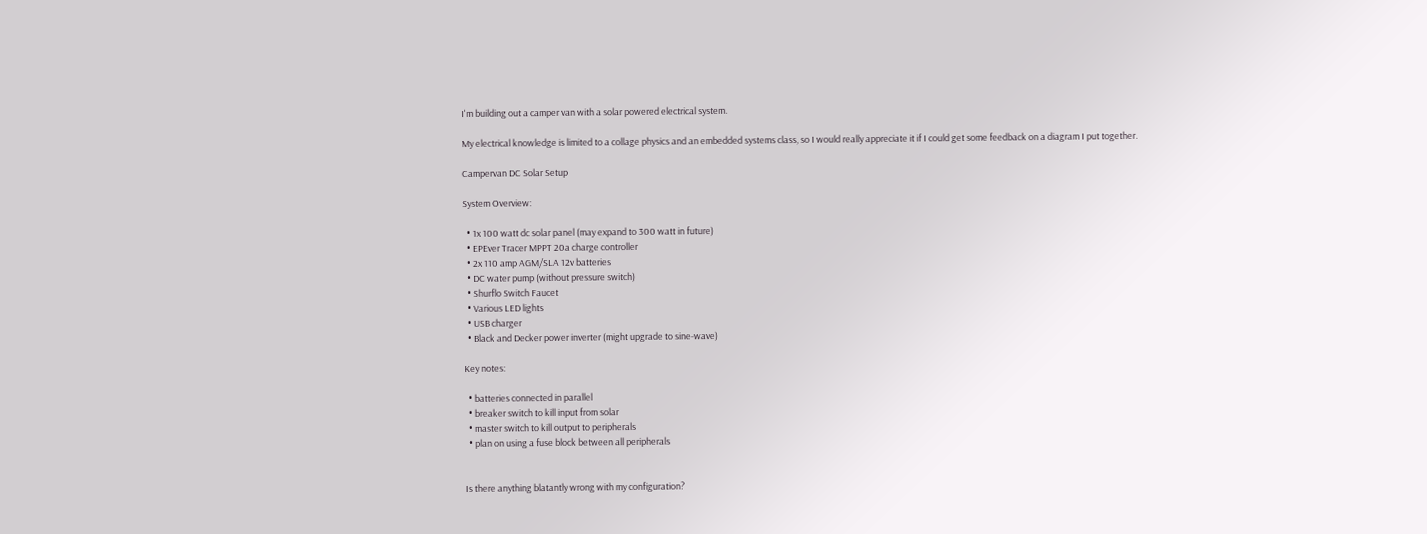I'm building out a camper van with a solar powered electrical system.

My electrical knowledge is limited to a collage physics and an embedded systems class, so I would really appreciate it if I could get some feedback on a diagram I put together.

Campervan DC Solar Setup

System Overview:

  • 1x 100 watt dc solar panel (may expand to 300 watt in future)
  • EPEver Tracer MPPT 20a charge controller
  • 2x 110 amp AGM/SLA 12v batteries
  • DC water pump (without pressure switch)
  • Shurflo Switch Faucet
  • Various LED lights
  • USB charger
  • Black and Decker power inverter (might upgrade to sine-wave)

Key notes:

  • batteries connected in parallel
  • breaker switch to kill input from solar
  • master switch to kill output to peripherals
  • plan on using a fuse block between all peripherals


Is there anything blatantly wrong with my configuration?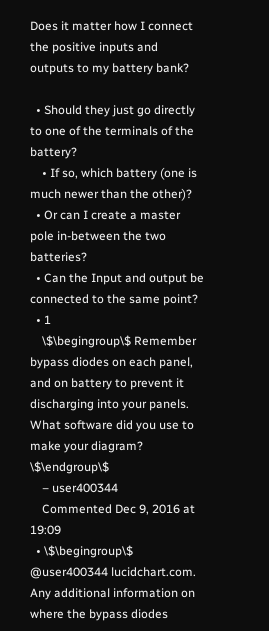Does it matter how I connect the positive inputs and outputs to my battery bank?

  • Should they just go directly to one of the terminals of the battery?
    • If so, which battery (one is much newer than the other)?
  • Or can I create a master pole in-between the two batteries?
  • Can the Input and output be connected to the same point?
  • 1
    \$\begingroup\$ Remember bypass diodes on each panel, and on battery to prevent it discharging into your panels. What software did you use to make your diagram? \$\endgroup\$
    – user400344
    Commented Dec 9, 2016 at 19:09
  • \$\begingroup\$ @user400344 lucidchart.com. Any additional information on where the bypass diodes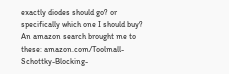exactly diodes should go? or specifically which one I should buy? An amazon search brought me to these: amazon.com/Toolmall-Schottky-Blocking-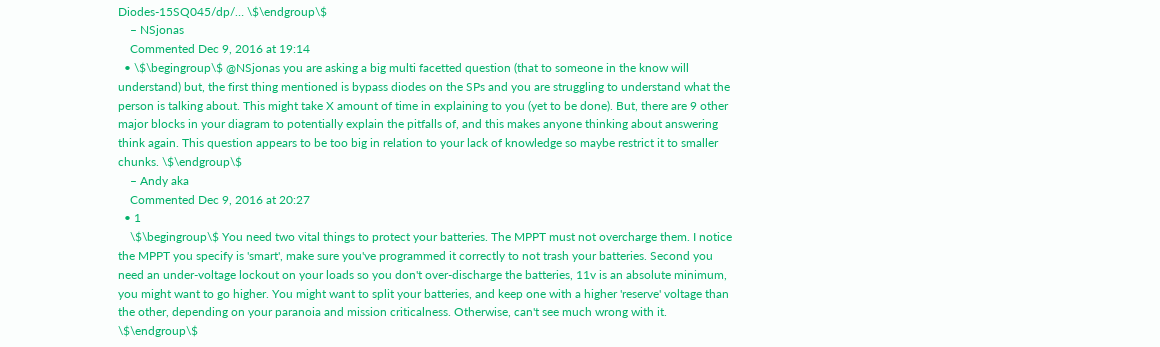Diodes-15SQ045/dp/… \$\endgroup\$
    – NSjonas
    Commented Dec 9, 2016 at 19:14
  • \$\begingroup\$ @NSjonas you are asking a big multi facetted question (that to someone in the know will understand) but, the first thing mentioned is bypass diodes on the SPs and you are struggling to understand what the person is talking about. This might take X amount of time in explaining to you (yet to be done). But, there are 9 other major blocks in your diagram to potentially explain the pitfalls of, and this makes anyone thinking about answering think again. This question appears to be too big in relation to your lack of knowledge so maybe restrict it to smaller chunks. \$\endgroup\$
    – Andy aka
    Commented Dec 9, 2016 at 20:27
  • 1
    \$\begingroup\$ You need two vital things to protect your batteries. The MPPT must not overcharge them. I notice the MPPT you specify is 'smart', make sure you've programmed it correctly to not trash your batteries. Second you need an under-voltage lockout on your loads so you don't over-discharge the batteries, 11v is an absolute minimum, you might want to go higher. You might want to split your batteries, and keep one with a higher 'reserve' voltage than the other, depending on your paranoia and mission criticalness. Otherwise, can't see much wrong with it. \$\endgroup\$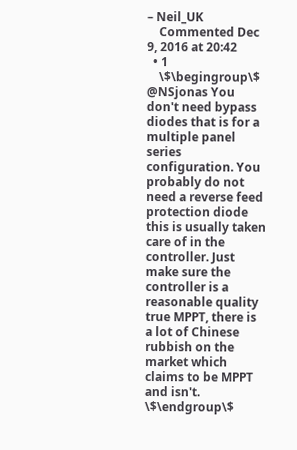– Neil_UK
    Commented Dec 9, 2016 at 20:42
  • 1
    \$\begingroup\$ @NSjonas You don't need bypass diodes that is for a multiple panel series configuration. You probably do not need a reverse feed protection diode this is usually taken care of in the controller. Just make sure the controller is a reasonable quality true MPPT, there is a lot of Chinese rubbish on the market which claims to be MPPT and isn't. \$\endgroup\$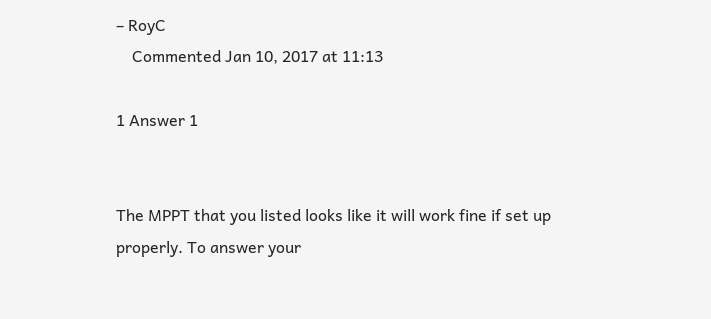– RoyC
    Commented Jan 10, 2017 at 11:13

1 Answer 1


The MPPT that you listed looks like it will work fine if set up properly. To answer your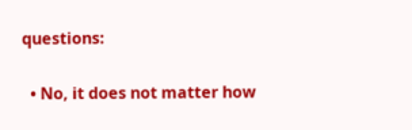questions:

  • No, it does not matter how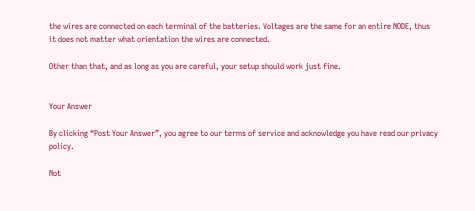the wires are connected on each terminal of the batteries. Voltages are the same for an entire NODE, thus it does not matter what orientation the wires are connected.

Other than that, and as long as you are careful, your setup should work just fine.


Your Answer

By clicking “Post Your Answer”, you agree to our terms of service and acknowledge you have read our privacy policy.

Not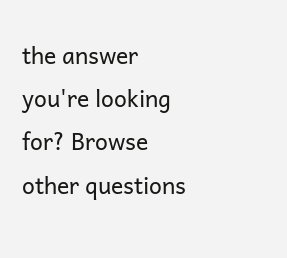the answer you're looking for? Browse other questions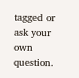tagged or ask your own question.